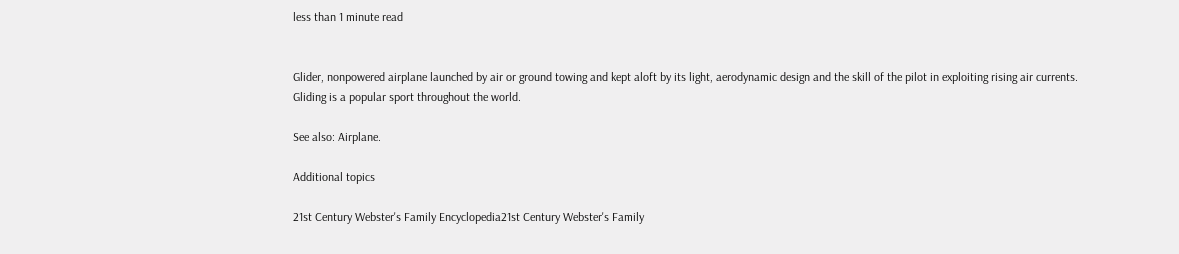less than 1 minute read


Glider, nonpowered airplane launched by air or ground towing and kept aloft by its light, aerodynamic design and the skill of the pilot in exploiting rising air currents. Gliding is a popular sport throughout the world.

See also: Airplane.

Additional topics

21st Century Webster's Family Encyclopedia21st Century Webster's Family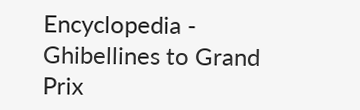Encyclopedia - Ghibellines to Grand Prix